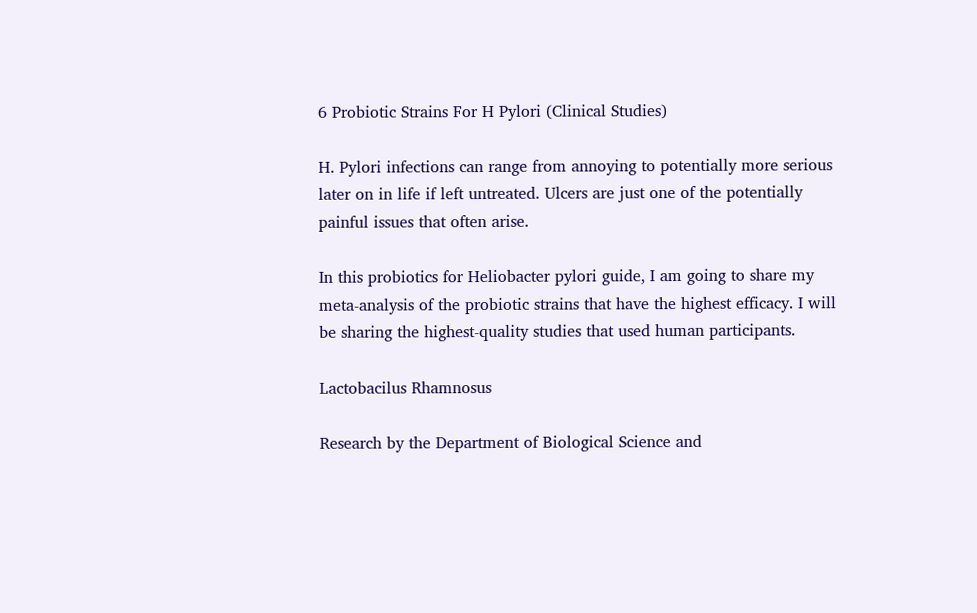6 Probiotic Strains For H Pylori (Clinical Studies)

H. Pylori infections can range from annoying to potentially more serious later on in life if left untreated. Ulcers are just one of the potentially painful issues that often arise.

In this probiotics for Heliobacter pylori guide, I am going to share my meta-analysis of the probiotic strains that have the highest efficacy. I will be sharing the highest-quality studies that used human participants.

Lactobacilus Rhamnosus

Research by the Department of Biological Science and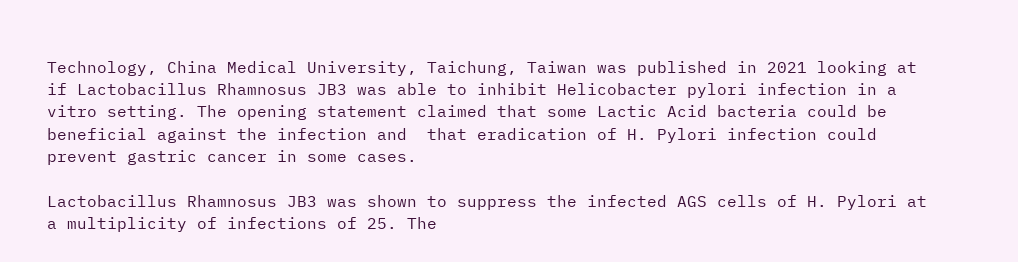Technology, China Medical University, Taichung, Taiwan was published in 2021 looking at if Lactobacillus Rhamnosus JB3 was able to inhibit Helicobacter pylori infection in a vitro setting. The opening statement claimed that some Lactic Acid bacteria could be beneficial against the infection and  that eradication of H. Pylori infection could prevent gastric cancer in some cases.

Lactobacillus Rhamnosus JB3 was shown to suppress the infected AGS cells of H. Pylori at a multiplicity of infections of 25. The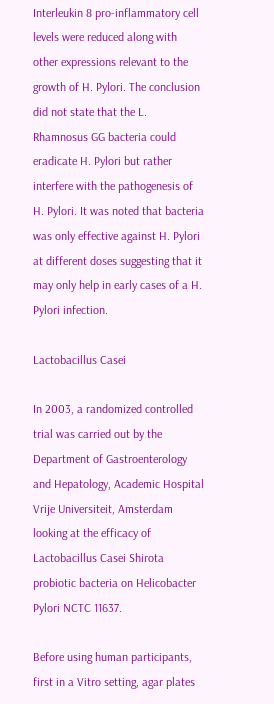Interleukin 8 pro-inflammatory cell levels were reduced along with other expressions relevant to the growth of H. Pylori. The conclusion did not state that the L. Rhamnosus GG bacteria could eradicate H. Pylori but rather interfere with the pathogenesis of H. Pylori. It was noted that bacteria was only effective against H. Pylori at different doses suggesting that it may only help in early cases of a H. Pylori infection.

Lactobacillus Casei

In 2003, a randomized controlled trial was carried out by the Department of Gastroenterology and Hepatology, Academic Hospital Vrije Universiteit, Amsterdam looking at the efficacy of Lactobacillus Casei Shirota probiotic bacteria on Helicobacter Pylori NCTC 11637.

Before using human participants, first in a Vitro setting, agar plates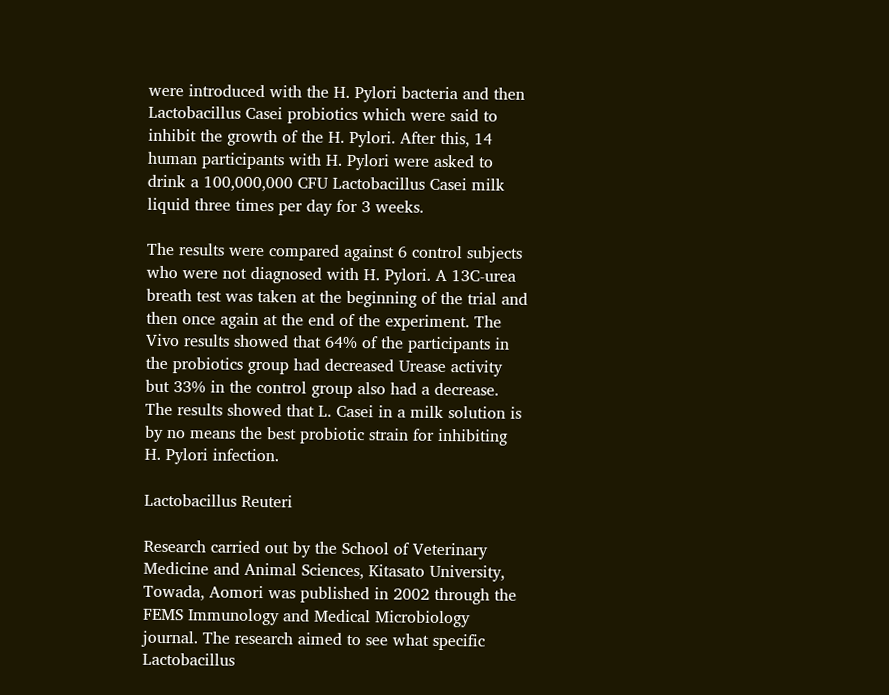were introduced with the H. Pylori bacteria and then Lactobacillus Casei probiotics which were said to inhibit the growth of the H. Pylori. After this, 14 human participants with H. Pylori were asked to drink a 100,000,000 CFU Lactobacillus Casei milk liquid three times per day for 3 weeks.

The results were compared against 6 control subjects who were not diagnosed with H. Pylori. A 13C-urea breath test was taken at the beginning of the trial and then once again at the end of the experiment. The Vivo results showed that 64% of the participants in the probiotics group had decreased Urease activity but 33% in the control group also had a decrease. The results showed that L. Casei in a milk solution is by no means the best probiotic strain for inhibiting H. Pylori infection.

Lactobacillus Reuteri

Research carried out by the School of Veterinary Medicine and Animal Sciences, Kitasato University, Towada, Aomori was published in 2002 through the FEMS Immunology and Medical Microbiology journal. The research aimed to see what specific Lactobacillus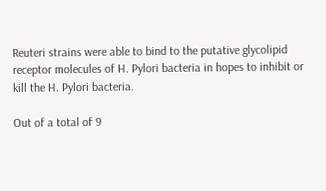Reuteri strains were able to bind to the putative glycolipid receptor molecules of H. Pylori bacteria in hopes to inhibit or kill the H. Pylori bacteria.

Out of a total of 9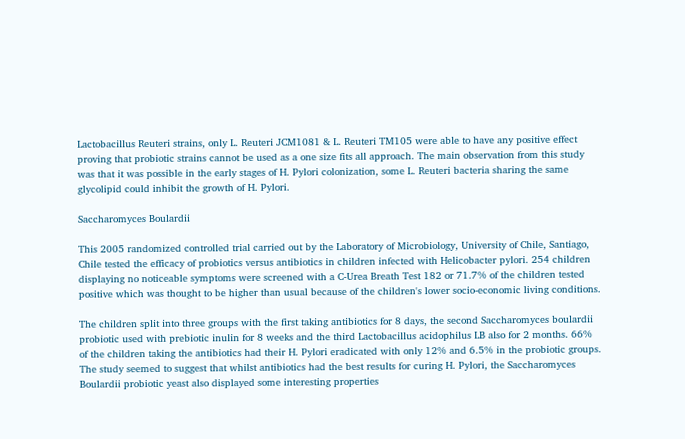Lactobacillus Reuteri strains, only L. Reuteri JCM1081 & L. Reuteri TM105 were able to have any positive effect proving that probiotic strains cannot be used as a one size fits all approach. The main observation from this study was that it was possible in the early stages of H. Pylori colonization, some L. Reuteri bacteria sharing the same glycolipid could inhibit the growth of H. Pylori.

Saccharomyces Boulardii

This 2005 randomized controlled trial carried out by the Laboratory of Microbiology, University of Chile, Santiago, Chile tested the efficacy of probiotics versus antibiotics in children infected with Helicobacter pylori. 254 children displaying no noticeable symptoms were screened with a C-Urea Breath Test 182 or 71.7% of the children tested positive which was thought to be higher than usual because of the children's lower socio-economic living conditions.

The children split into three groups with the first taking antibiotics for 8 days, the second Saccharomyces boulardii probiotic used with prebiotic inulin for 8 weeks and the third Lactobacillus acidophilus LB also for 2 months. 66% of the children taking the antibiotics had their H. Pylori eradicated with only 12% and 6.5% in the probiotic groups. The study seemed to suggest that whilst antibiotics had the best results for curing H. Pylori, the Saccharomyces Boulardii probiotic yeast also displayed some interesting properties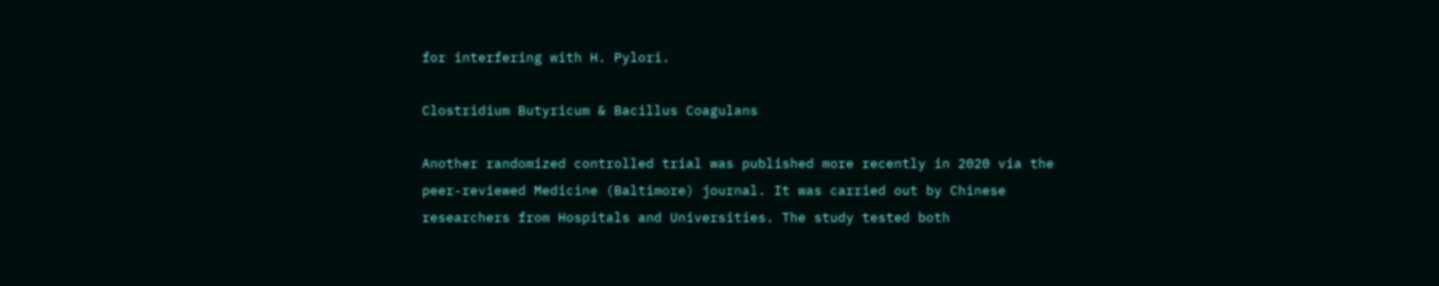for interfering with H. Pylori.

Clostridium Butyricum & Bacillus Coagulans

Another randomized controlled trial was published more recently in 2020 via the peer-reviewed Medicine (Baltimore) journal. It was carried out by Chinese researchers from Hospitals and Universities. The study tested both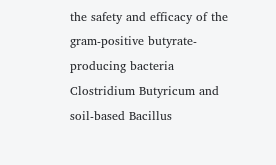the safety and efficacy of the gram-positive butyrate-producing bacteria Clostridium Butyricum and soil-based Bacillus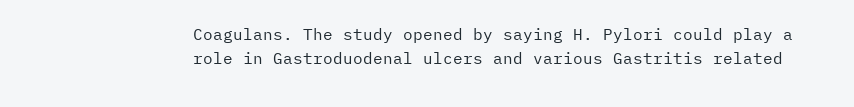Coagulans. The study opened by saying H. Pylori could play a role in Gastroduodenal ulcers and various Gastritis related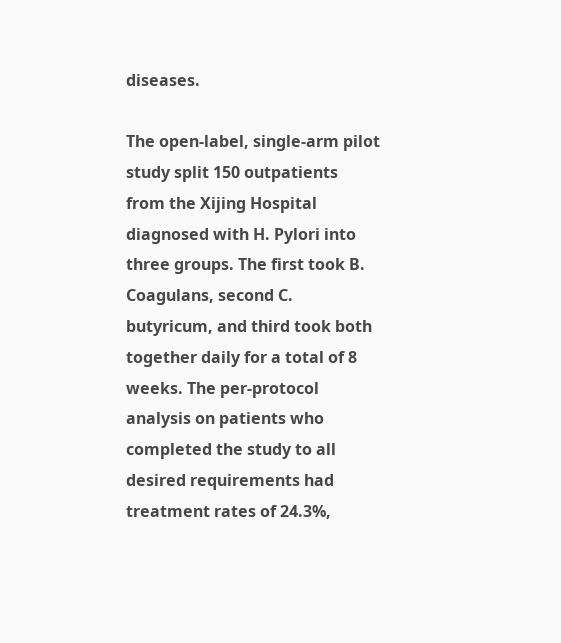diseases.

The open-label, single-arm pilot study split 150 outpatients from the Xijing Hospital diagnosed with H. Pylori into three groups. The first took B. Coagulans, second C. butyricum, and third took both together daily for a total of 8 weeks. The per-protocol analysis on patients who completed the study to all desired requirements had treatment rates of 24.3%,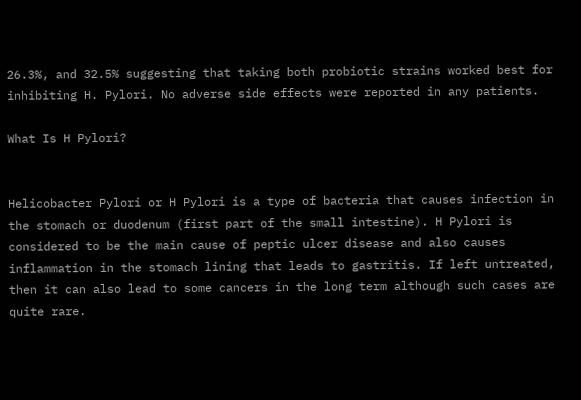26.3%, and 32.5% suggesting that taking both probiotic strains worked best for inhibiting H. Pylori. No adverse side effects were reported in any patients.

What Is H Pylori?


Helicobacter Pylori or H Pylori is a type of bacteria that causes infection in the stomach or duodenum (first part of the small intestine). H Pylori is considered to be the main cause of peptic ulcer disease and also causes inflammation in the stomach lining that leads to gastritis. If left untreated, then it can also lead to some cancers in the long term although such cases are quite rare.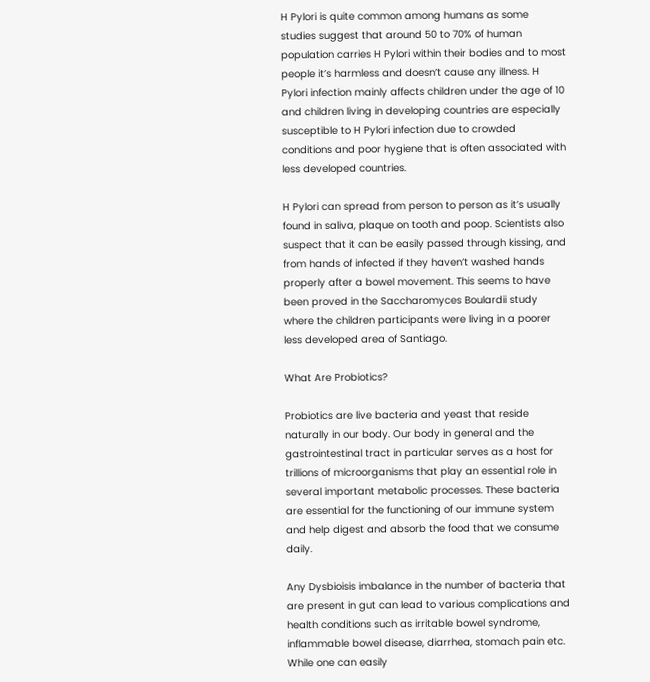H Pylori is quite common among humans as some studies suggest that around 50 to 70% of human population carries H Pylori within their bodies and to most people it’s harmless and doesn’t cause any illness. H Pylori infection mainly affects children under the age of 10 and children living in developing countries are especially susceptible to H Pylori infection due to crowded conditions and poor hygiene that is often associated with less developed countries.

H Pylori can spread from person to person as it’s usually found in saliva, plaque on tooth and poop. Scientists also suspect that it can be easily passed through kissing, and from hands of infected if they haven’t washed hands properly after a bowel movement. This seems to have been proved in the Saccharomyces Boulardii study where the children participants were living in a poorer less developed area of Santiago.

What Are Probiotics?

Probiotics are live bacteria and yeast that reside naturally in our body. Our body in general and the gastrointestinal tract in particular serves as a host for trillions of microorganisms that play an essential role in several important metabolic processes. These bacteria are essential for the functioning of our immune system and help digest and absorb the food that we consume daily.

Any Dysbioisis imbalance in the number of bacteria that are present in gut can lead to various complications and health conditions such as irritable bowel syndrome, inflammable bowel disease, diarrhea, stomach pain etc. While one can easily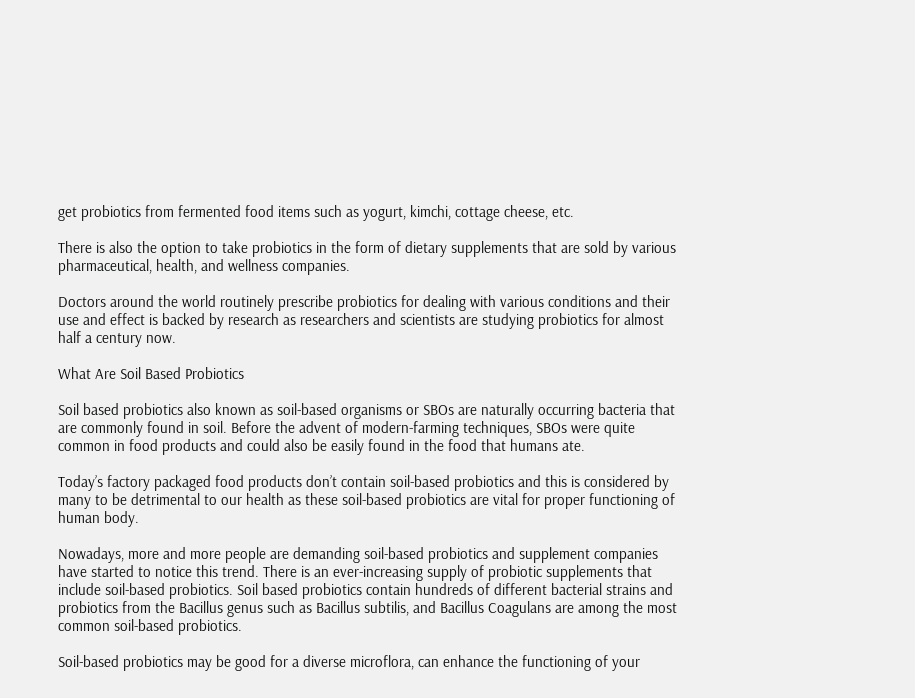get probiotics from fermented food items such as yogurt, kimchi, cottage cheese, etc.

There is also the option to take probiotics in the form of dietary supplements that are sold by various pharmaceutical, health, and wellness companies.

Doctors around the world routinely prescribe probiotics for dealing with various conditions and their use and effect is backed by research as researchers and scientists are studying probiotics for almost half a century now.

What Are Soil Based Probiotics

Soil based probiotics also known as soil-based organisms or SBOs are naturally occurring bacteria that are commonly found in soil. Before the advent of modern-farming techniques, SBOs were quite common in food products and could also be easily found in the food that humans ate.

Today’s factory packaged food products don’t contain soil-based probiotics and this is considered by many to be detrimental to our health as these soil-based probiotics are vital for proper functioning of human body.

Nowadays, more and more people are demanding soil-based probiotics and supplement companies have started to notice this trend. There is an ever-increasing supply of probiotic supplements that include soil-based probiotics. Soil based probiotics contain hundreds of different bacterial strains and probiotics from the Bacillus genus such as Bacillus subtilis, and Bacillus Coagulans are among the most common soil-based probiotics.

Soil-based probiotics may be good for a diverse microflora, can enhance the functioning of your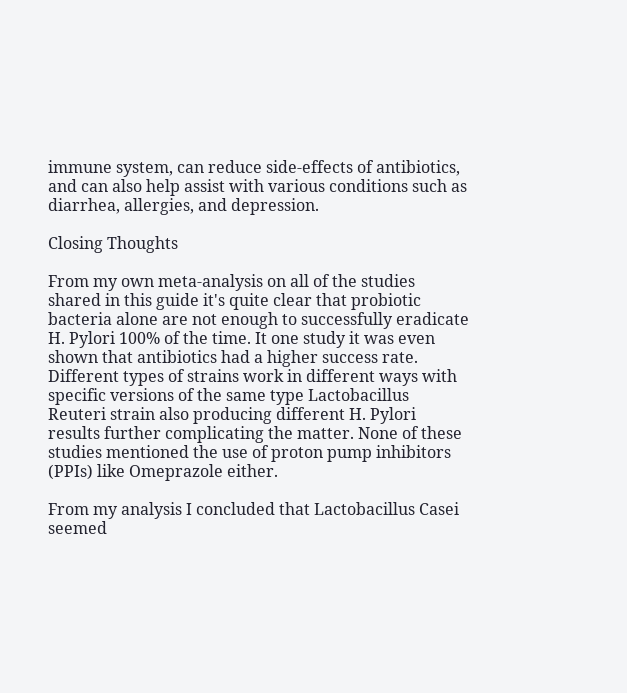immune system, can reduce side-effects of antibiotics, and can also help assist with various conditions such as diarrhea, allergies, and depression.

Closing Thoughts

From my own meta-analysis on all of the studies shared in this guide it's quite clear that probiotic bacteria alone are not enough to successfully eradicate H. Pylori 100% of the time. It one study it was even shown that antibiotics had a higher success rate. Different types of strains work in different ways with specific versions of the same type Lactobacillus Reuteri strain also producing different H. Pylori results further complicating the matter. None of these studies mentioned the use of proton pump inhibitors (PPIs) like Omeprazole either.

From my analysis I concluded that Lactobacillus Casei seemed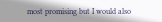most promising but I would also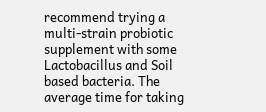recommend trying a multi-strain probiotic supplement with some Lactobacillus and Soil based bacteria. The average time for taking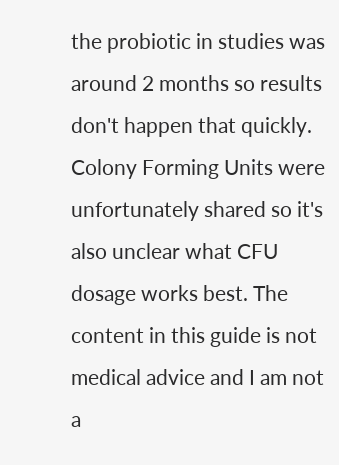the probiotic in studies was around 2 months so results don't happen that quickly. Colony Forming Units were unfortunately shared so it's also unclear what CFU dosage works best. The content in this guide is not medical advice and I am not a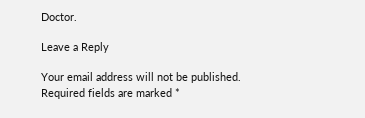Doctor.

Leave a Reply

Your email address will not be published. Required fields are marked *